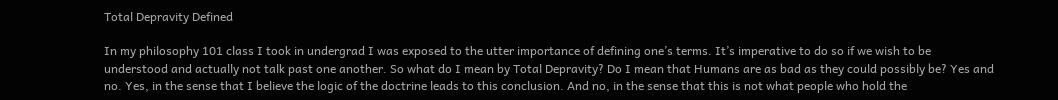Total Depravity Defined

In my philosophy 101 class I took in undergrad I was exposed to the utter importance of defining one’s terms. It’s imperative to do so if we wish to be understood and actually not talk past one another. So what do I mean by Total Depravity? Do I mean that Humans are as bad as they could possibly be? Yes and no. Yes, in the sense that I believe the logic of the doctrine leads to this conclusion. And no, in the sense that this is not what people who hold the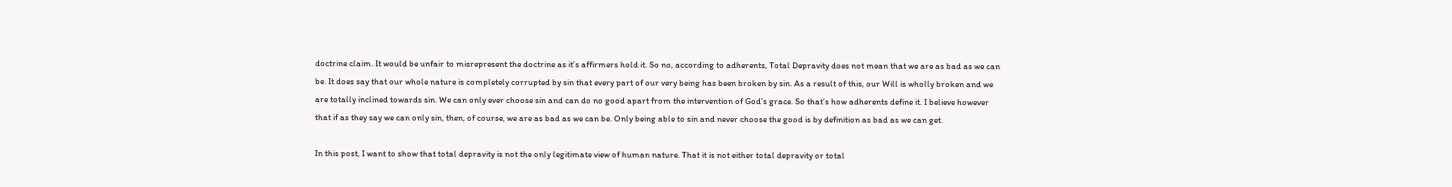doctrine claim. It would be unfair to misrepresent the doctrine as it’s affirmers hold it. So no, according to adherents, Total Depravity does not mean that we are as bad as we can be. It does say that our whole nature is completely corrupted by sin that every part of our very being has been broken by sin. As a result of this, our Will is wholly broken and we are totally inclined towards sin. We can only ever choose sin and can do no good apart from the intervention of God’s grace. So that’s how adherents define it. I believe however that if as they say we can only sin, then, of course, we are as bad as we can be. Only being able to sin and never choose the good is by definition as bad as we can get.

In this post, I want to show that total depravity is not the only legitimate view of human nature. That it is not either total depravity or total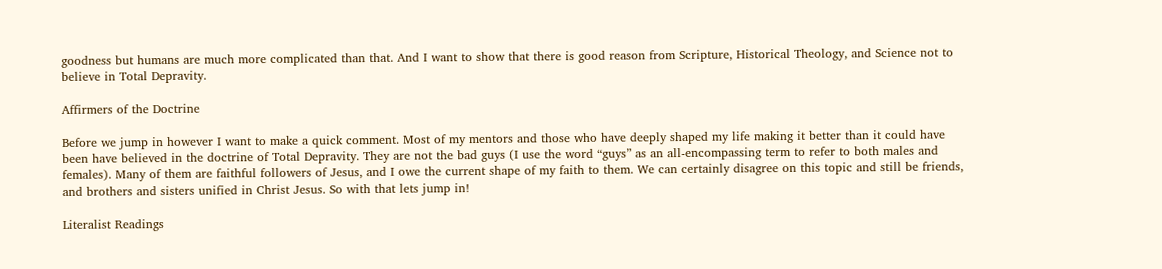goodness but humans are much more complicated than that. And I want to show that there is good reason from Scripture, Historical Theology, and Science not to believe in Total Depravity.

Affirmers of the Doctrine

Before we jump in however I want to make a quick comment. Most of my mentors and those who have deeply shaped my life making it better than it could have been have believed in the doctrine of Total Depravity. They are not the bad guys (I use the word “guys” as an all-encompassing term to refer to both males and females). Many of them are faithful followers of Jesus, and I owe the current shape of my faith to them. We can certainly disagree on this topic and still be friends, and brothers and sisters unified in Christ Jesus. So with that lets jump in!

Literalist Readings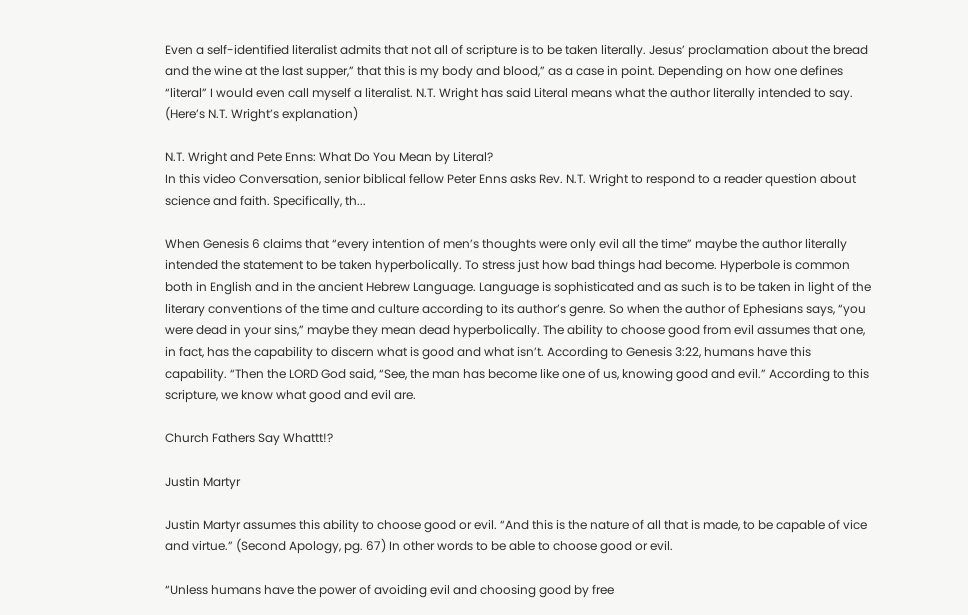Even a self-identified literalist admits that not all of scripture is to be taken literally. Jesus’ proclamation about the bread and the wine at the last supper,” that this is my body and blood,” as a case in point. Depending on how one defines “literal” I would even call myself a literalist. N.T. Wright has said Literal means what the author literally intended to say.
(Here’s N.T. Wright’s explanation)

N.T. Wright and Pete Enns: What Do You Mean by Literal?
In this video Conversation, senior biblical fellow Peter Enns asks Rev. N.T. Wright to respond to a reader question about science and faith. Specifically, th...

When Genesis 6 claims that “every intention of men’s thoughts were only evil all the time” maybe the author literally intended the statement to be taken hyperbolically. To stress just how bad things had become. Hyperbole is common both in English and in the ancient Hebrew Language. Language is sophisticated and as such is to be taken in light of the literary conventions of the time and culture according to its author’s genre. So when the author of Ephesians says, “you were dead in your sins,” maybe they mean dead hyperbolically. The ability to choose good from evil assumes that one, in fact, has the capability to discern what is good and what isn’t. According to Genesis 3:22, humans have this capability. “Then the LORD God said, “See, the man has become like one of us, knowing good and evil.” According to this scripture, we know what good and evil are.

Church Fathers Say Whattt!?

Justin Martyr

Justin Martyr assumes this ability to choose good or evil. “And this is the nature of all that is made, to be capable of vice and virtue.” (Second Apology, pg. 67) In other words to be able to choose good or evil.

“Unless humans have the power of avoiding evil and choosing good by free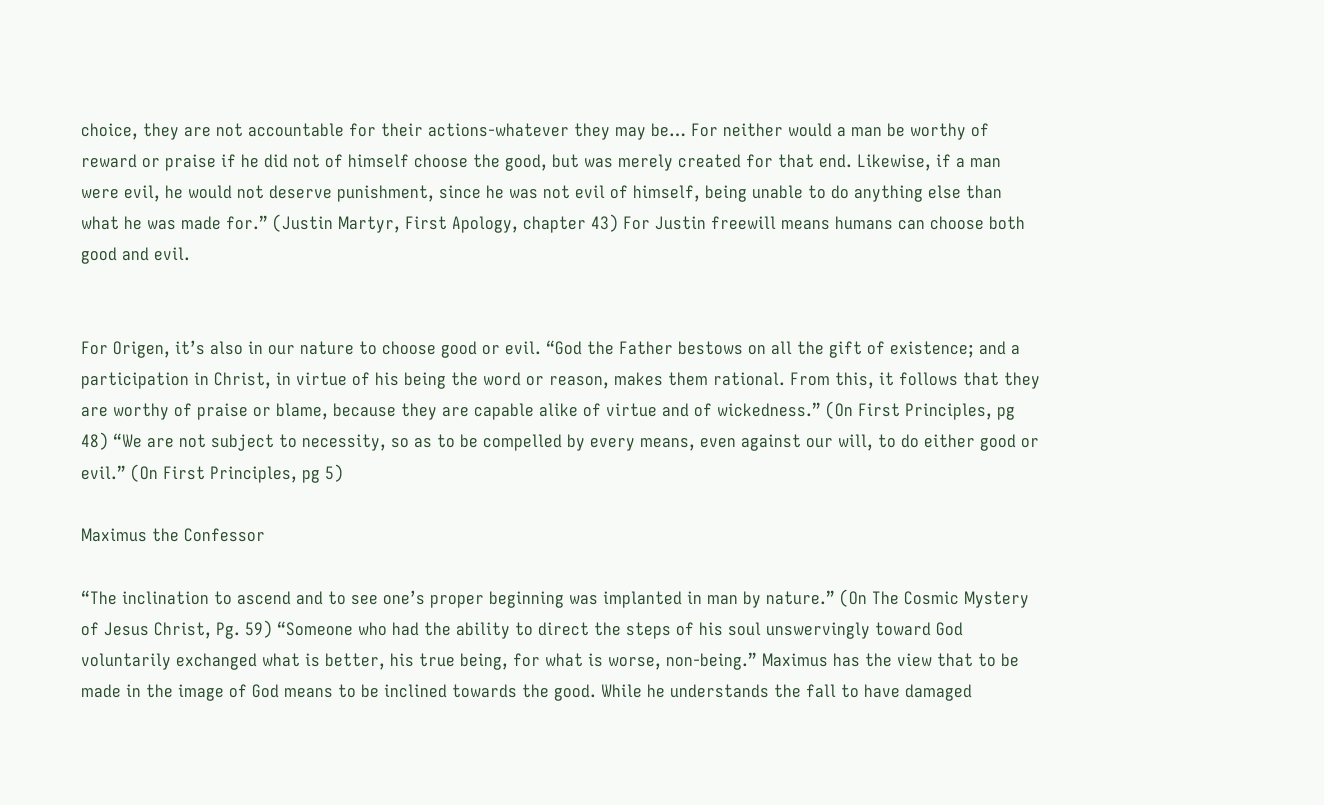choice, they are not accountable for their actions-whatever they may be… For neither would a man be worthy of reward or praise if he did not of himself choose the good, but was merely created for that end. Likewise, if a man were evil, he would not deserve punishment, since he was not evil of himself, being unable to do anything else than what he was made for.” (Justin Martyr, First Apology, chapter 43) For Justin freewill means humans can choose both good and evil.


For Origen, it’s also in our nature to choose good or evil. “God the Father bestows on all the gift of existence; and a participation in Christ, in virtue of his being the word or reason, makes them rational. From this, it follows that they are worthy of praise or blame, because they are capable alike of virtue and of wickedness.” (On First Principles, pg 48) “We are not subject to necessity, so as to be compelled by every means, even against our will, to do either good or evil.” (On First Principles, pg 5)

Maximus the Confessor

“The inclination to ascend and to see one’s proper beginning was implanted in man by nature.” (On The Cosmic Mystery of Jesus Christ, Pg. 59) “Someone who had the ability to direct the steps of his soul unswervingly toward God voluntarily exchanged what is better, his true being, for what is worse, non-being.” Maximus has the view that to be made in the image of God means to be inclined towards the good. While he understands the fall to have damaged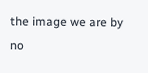the image we are by no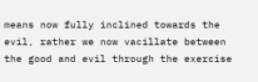means now fully inclined towards the evil, rather we now vacillate between the good and evil through the exercise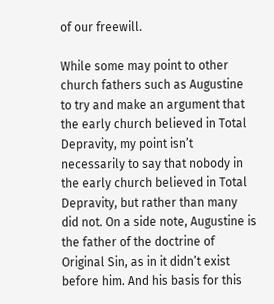of our freewill.

While some may point to other church fathers such as Augustine to try and make an argument that the early church believed in Total Depravity, my point isn’t necessarily to say that nobody in the early church believed in Total Depravity, but rather than many did not. On a side note, Augustine is the father of the doctrine of Original Sin, as in it didn’t exist before him. And his basis for this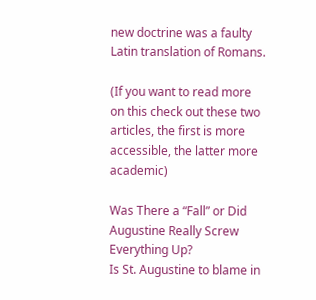new doctrine was a faulty Latin translation of Romans.

(If you want to read more on this check out these two articles, the first is more accessible, the latter more academic)

Was There a “Fall” or Did Augustine Really Screw Everything Up?
Is St. Augustine to blame in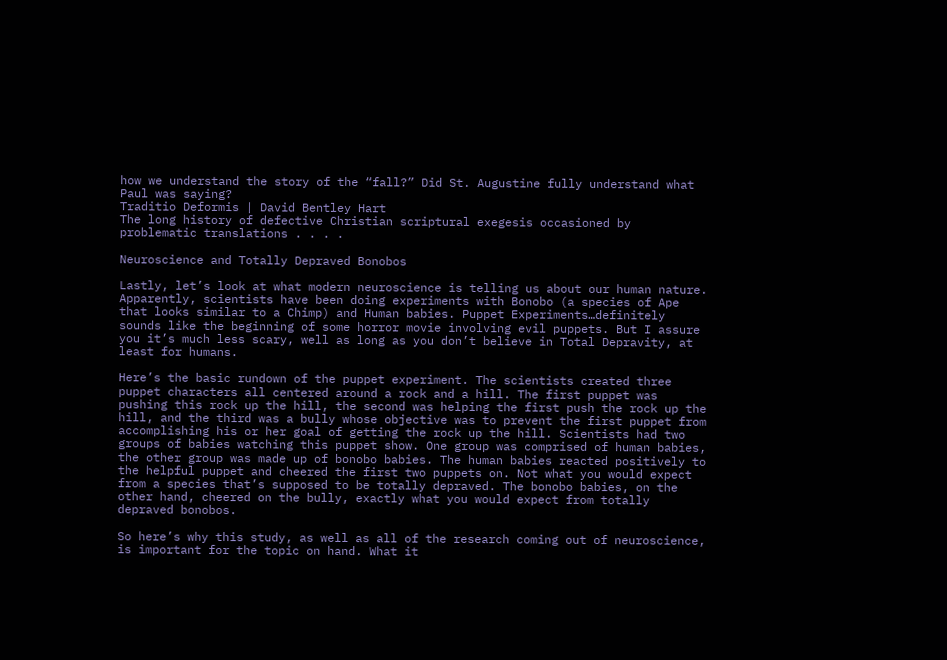how we understand the story of the “fall?” Did St. Augustine fully understand what Paul was saying?
Traditio Deformis | David Bentley Hart
The long history of defective Christian scriptural exegesis occasioned by problematic translations . . . .

Neuroscience and Totally Depraved Bonobos

Lastly, let’s look at what modern neuroscience is telling us about our human nature. Apparently, scientists have been doing experiments with Bonobo (a species of Ape that looks similar to a Chimp) and Human babies. Puppet Experiments…definitely sounds like the beginning of some horror movie involving evil puppets. But I assure you it’s much less scary, well as long as you don’t believe in Total Depravity, at least for humans.

Here’s the basic rundown of the puppet experiment. The scientists created three puppet characters all centered around a rock and a hill. The first puppet was pushing this rock up the hill, the second was helping the first push the rock up the hill, and the third was a bully whose objective was to prevent the first puppet from accomplishing his or her goal of getting the rock up the hill. Scientists had two groups of babies watching this puppet show. One group was comprised of human babies, the other group was made up of bonobo babies. The human babies reacted positively to the helpful puppet and cheered the first two puppets on. Not what you would expect from a species that’s supposed to be totally depraved. The bonobo babies, on the other hand, cheered on the bully, exactly what you would expect from totally depraved bonobos.

So here’s why this study, as well as all of the research coming out of neuroscience, is important for the topic on hand. What it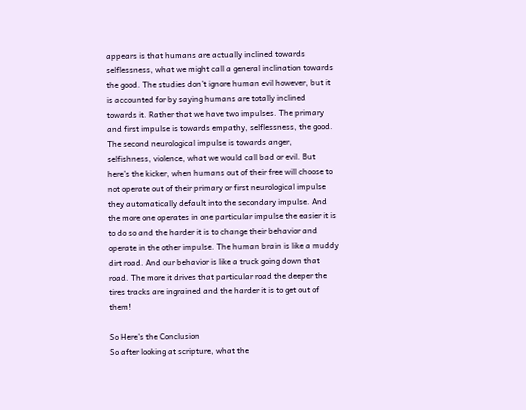appears is that humans are actually inclined towards selflessness, what we might call a general inclination towards the good. The studies don’t ignore human evil however, but it is accounted for by saying humans are totally inclined towards it. Rather that we have two impulses. The primary and first impulse is towards empathy, selflessness, the good. The second neurological impulse is towards anger, selfishness, violence, what we would call bad or evil. But here’s the kicker, when humans out of their free will choose to not operate out of their primary or first neurological impulse they automatically default into the secondary impulse. And the more one operates in one particular impulse the easier it is to do so and the harder it is to change their behavior and operate in the other impulse. The human brain is like a muddy dirt road. And our behavior is like a truck going down that road. The more it drives that particular road the deeper the tires tracks are ingrained and the harder it is to get out of them!

So Here’s the Conclusion
So after looking at scripture, what the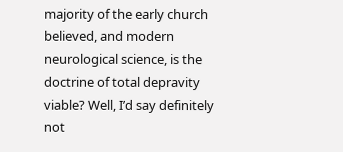majority of the early church believed, and modern neurological science, is the doctrine of total depravity viable? Well, I’d say definitely not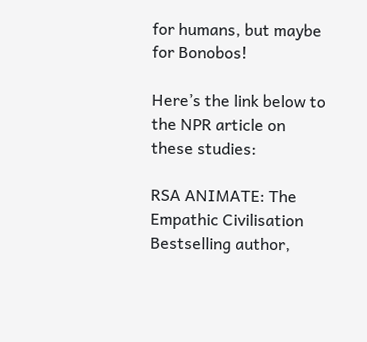for humans, but maybe for Bonobos!

Here’s the link below to the NPR article on these studies:

RSA ANIMATE: The Empathic Civilisation
Bestselling author,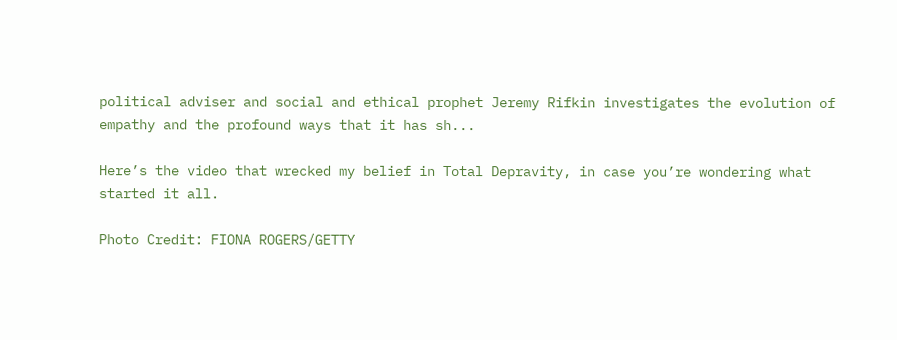political adviser and social and ethical prophet Jeremy Rifkin investigates the evolution of empathy and the profound ways that it has sh...

Here’s the video that wrecked my belief in Total Depravity, in case you’re wondering what started it all.

Photo Credit: FIONA ROGERS/GETTY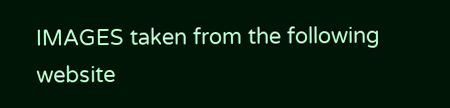IMAGES taken from the following website